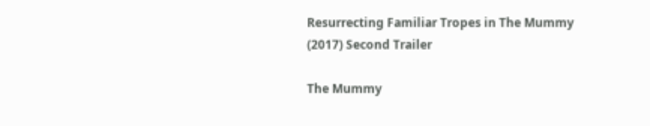Resurrecting Familiar Tropes in The Mummy (2017) Second Trailer

The Mummy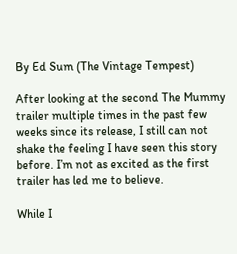By Ed Sum (The Vintage Tempest)

After looking at the second The Mummy trailer multiple times in the past few weeks since its release, I still can not shake the feeling I have seen this story before. I’m not as excited as the first trailer has led me to believe.

While I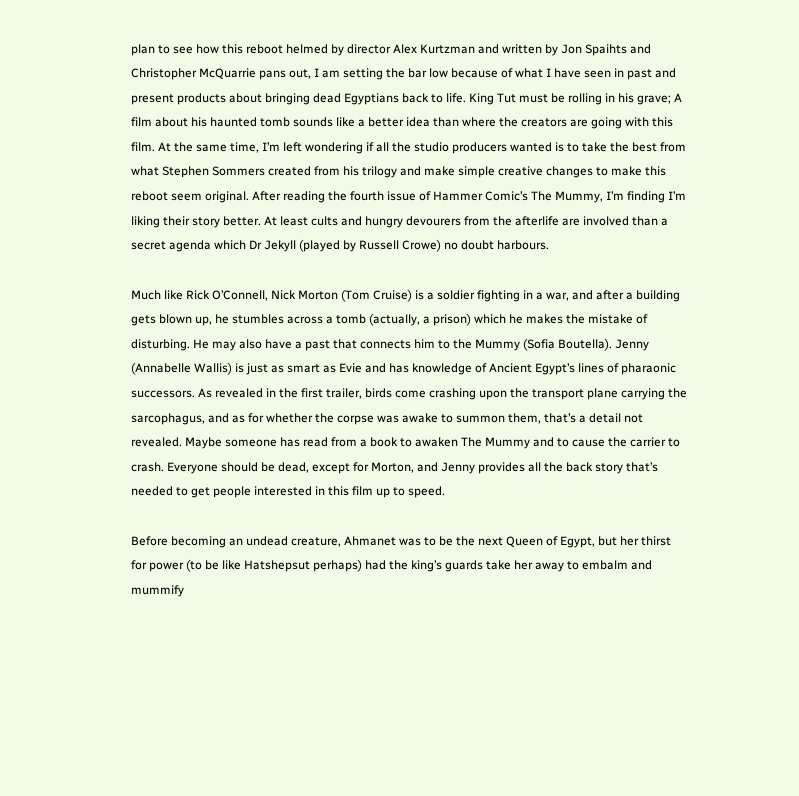plan to see how this reboot helmed by director Alex Kurtzman and written by Jon Spaihts and Christopher McQuarrie pans out, I am setting the bar low because of what I have seen in past and present products about bringing dead Egyptians back to life. King Tut must be rolling in his grave; A film about his haunted tomb sounds like a better idea than where the creators are going with this film. At the same time, I’m left wondering if all the studio producers wanted is to take the best from what Stephen Sommers created from his trilogy and make simple creative changes to make this reboot seem original. After reading the fourth issue of Hammer Comic’s The Mummy, I’m finding I’m liking their story better. At least cults and hungry devourers from the afterlife are involved than a secret agenda which Dr Jekyll (played by Russell Crowe) no doubt harbours.

Much like Rick O’Connell, Nick Morton (Tom Cruise) is a soldier fighting in a war, and after a building gets blown up, he stumbles across a tomb (actually, a prison) which he makes the mistake of disturbing. He may also have a past that connects him to the Mummy (Sofia Boutella). Jenny (Annabelle Wallis) is just as smart as Evie and has knowledge of Ancient Egypt’s lines of pharaonic successors. As revealed in the first trailer, birds come crashing upon the transport plane carrying the sarcophagus, and as for whether the corpse was awake to summon them, that’s a detail not revealed. Maybe someone has read from a book to awaken The Mummy and to cause the carrier to crash. Everyone should be dead, except for Morton, and Jenny provides all the back story that’s needed to get people interested in this film up to speed.

Before becoming an undead creature, Ahmanet was to be the next Queen of Egypt, but her thirst for power (to be like Hatshepsut perhaps) had the king’s guards take her away to embalm and mummify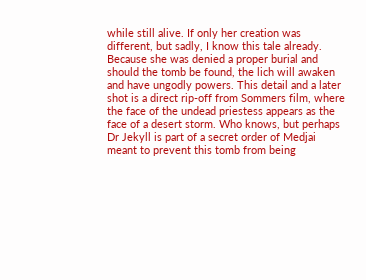while still alive. If only her creation was different, but sadly, I know this tale already. Because she was denied a proper burial and should the tomb be found, the lich will awaken and have ungodly powers. This detail and a later shot is a direct rip-off from Sommers film, where the face of the undead priestess appears as the face of a desert storm. Who knows, but perhaps Dr Jekyll is part of a secret order of Medjai meant to prevent this tomb from being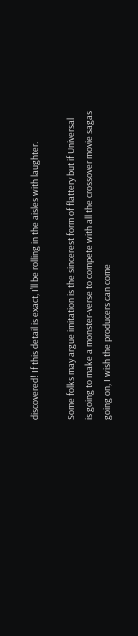discovered! If this detail is exact, I’ll be rolling in the aisles with laughter.

Some folks may argue imitation is the sincerest form of flattery but if Universal is going to make a monster-verse to compete with all the crossover movie sagas going on, I wish the producers can come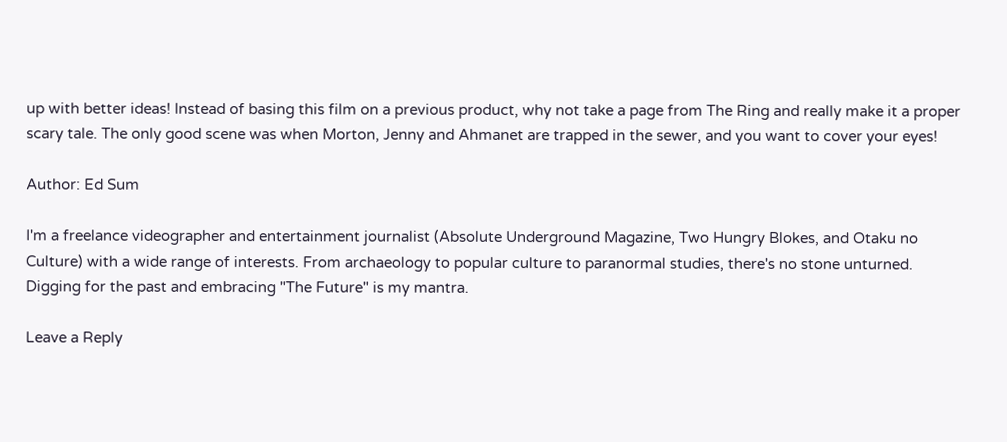up with better ideas! Instead of basing this film on a previous product, why not take a page from The Ring and really make it a proper scary tale. The only good scene was when Morton, Jenny and Ahmanet are trapped in the sewer, and you want to cover your eyes!

Author: Ed Sum

I'm a freelance videographer and entertainment journalist (Absolute Underground Magazine, Two Hungry Blokes, and Otaku no Culture) with a wide range of interests. From archaeology to popular culture to paranormal studies, there's no stone unturned. Digging for the past and embracing "The Future" is my mantra.

Leave a Reply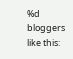%d bloggers like this: